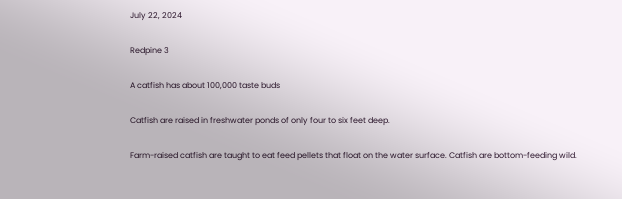July 22, 2024

Redpine 3

A catfish has about 100,000 taste buds

Catfish are raised in freshwater ponds of only four to six feet deep.

Farm-raised catfish are taught to eat feed pellets that float on the water surface. Catfish are bottom-feeding wild.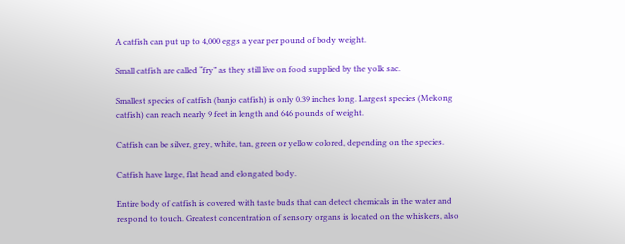A catfish can put up to 4,000 eggs a year per pound of body weight.

Small catfish are called “fry” as they still live on food supplied by the yolk sac.

Smallest species of catfish (banjo catfish) is only 0.39 inches long. Largest species (Mekong catfish) can reach nearly 9 feet in length and 646 pounds of weight.

Catfish can be silver, grey, white, tan, green or yellow colored, depending on the species.

Catfish have large, flat head and elongated body.

Entire body of catfish is covered with taste buds that can detect chemicals in the water and respond to touch. Greatest concentration of sensory organs is located on the whiskers, also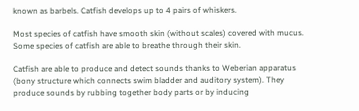known as barbels. Catfish develops up to 4 pairs of whiskers.

Most species of catfish have smooth skin (without scales) covered with mucus. Some species of catfish are able to breathe through their skin.

Catfish are able to produce and detect sounds thanks to Weberian apparatus (bony structure which connects swim bladder and auditory system). They produce sounds by rubbing together body parts or by inducing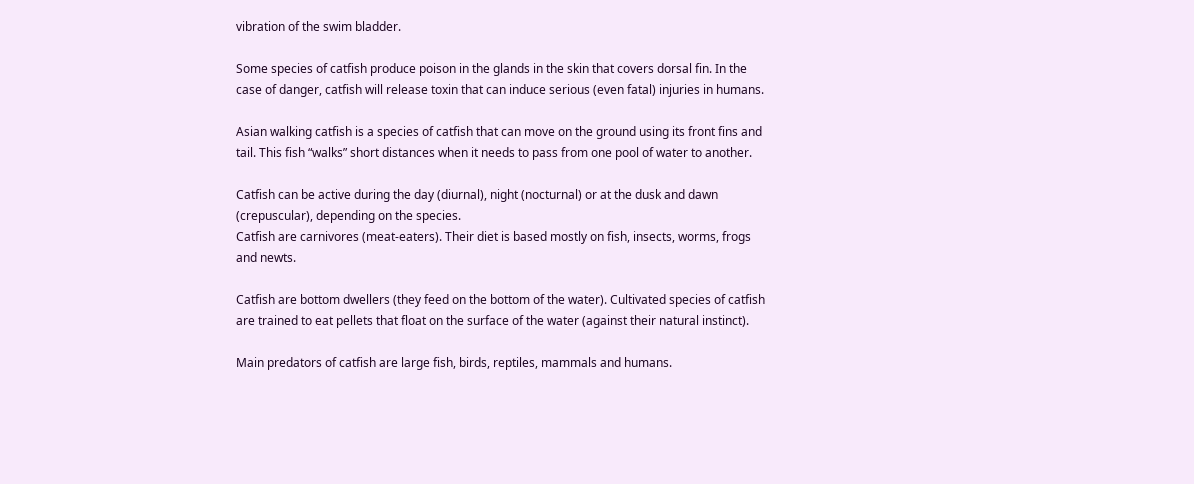vibration of the swim bladder.

Some species of catfish produce poison in the glands in the skin that covers dorsal fin. In the case of danger, catfish will release toxin that can induce serious (even fatal) injuries in humans.

Asian walking catfish is a species of catfish that can move on the ground using its front fins and tail. This fish “walks” short distances when it needs to pass from one pool of water to another.

Catfish can be active during the day (diurnal), night (nocturnal) or at the dusk and dawn (crepuscular), depending on the species.
Catfish are carnivores (meat-eaters). Their diet is based mostly on fish, insects, worms, frogs and newts.

Catfish are bottom dwellers (they feed on the bottom of the water). Cultivated species of catfish are trained to eat pellets that float on the surface of the water (against their natural instinct).

Main predators of catfish are large fish, birds, reptiles, mammals and humans.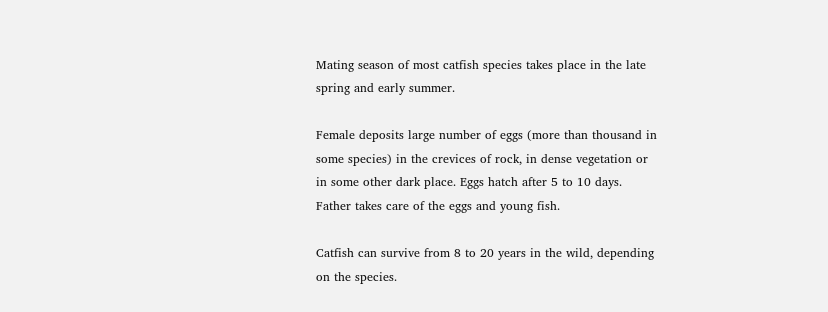Mating season of most catfish species takes place in the late spring and early summer.

Female deposits large number of eggs (more than thousand in some species) in the crevices of rock, in dense vegetation or in some other dark place. Eggs hatch after 5 to 10 days. Father takes care of the eggs and young fish.

Catfish can survive from 8 to 20 years in the wild, depending on the species.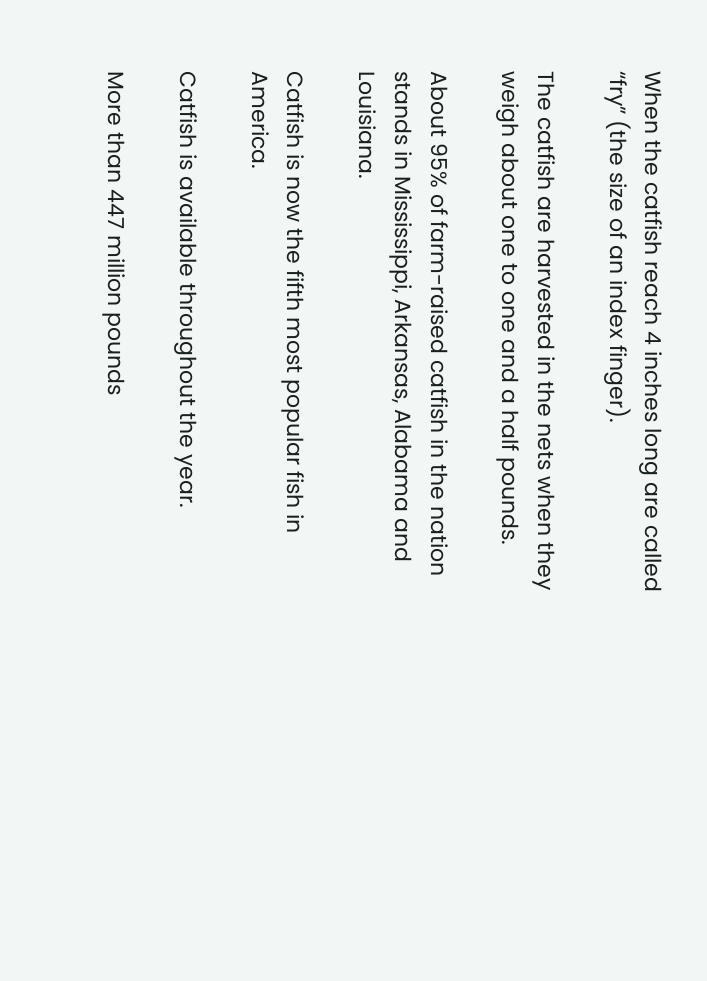When the catfish reach 4 inches long are called “fry” (the size of an index finger).

The catfish are harvested in the nets when they weigh about one to one and a half pounds.

About 95% of farm-raised catfish in the nation stands in Mississippi, Arkansas, Alabama and Louisiana.

Catfish is now the fifth most popular fish in America.

Catfish is available throughout the year.

More than 447 million pounds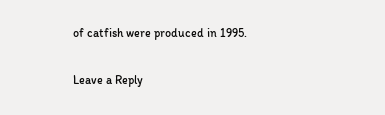of catfish were produced in 1995.

Leave a Reply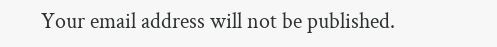Your email address will not be published.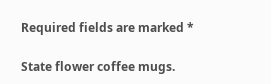Required fields are marked *

State flower coffee mugs.